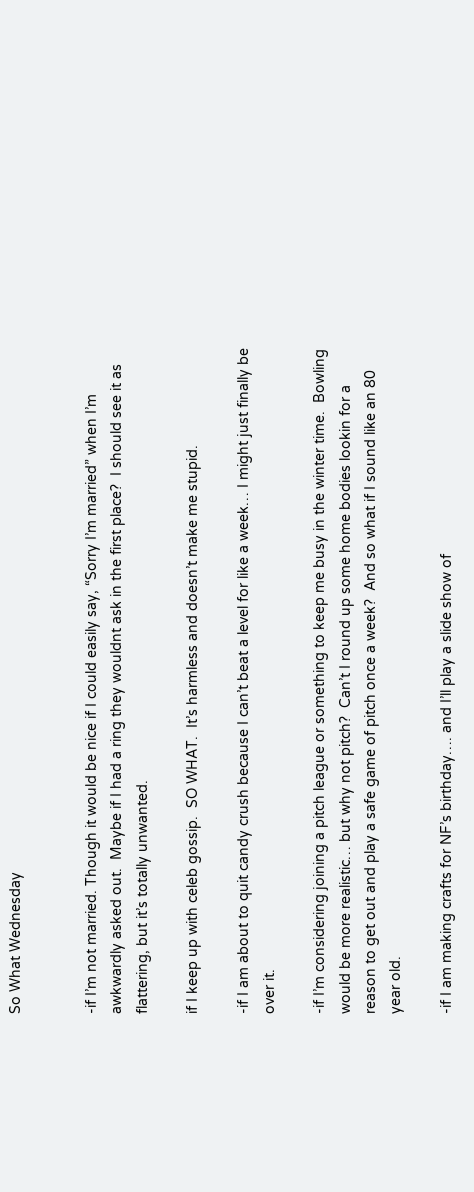So What Wednesday


-if I’m not married. Though it would be nice if I could easily say, “Sorry I’m married” when I’m awkwardly asked out.  Maybe if I had a ring they wouldnt ask in the first place?  I should see it as flattering, but it’s totally unwanted.

if I keep up with celeb gossip.  SO WHAT.  It’s harmless and doesn’t make me stupid.

-if I am about to quit candy crush because I can’t beat a level for like a week… I might just finally be over it.

-if I’m considering joining a pitch league or something to keep me busy in the winter time.  Bowling would be more realistic… but why not pitch?  Can’t I round up some home bodies lookin for a reason to get out and play a safe game of pitch once a week?  And so what if I sound like an 80 year old.

-if I am making crafts for NF’s birthday…. and I’ll play a slide show of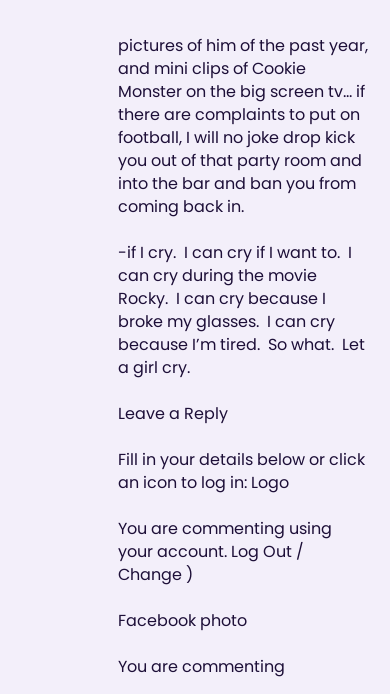pictures of him of the past year, and mini clips of Cookie Monster on the big screen tv… if there are complaints to put on football, I will no joke drop kick you out of that party room and into the bar and ban you from coming back in.

-if I cry.  I can cry if I want to.  I can cry during the movie Rocky.  I can cry because I broke my glasses.  I can cry because I’m tired.  So what.  Let a girl cry.

Leave a Reply

Fill in your details below or click an icon to log in: Logo

You are commenting using your account. Log Out /  Change )

Facebook photo

You are commenting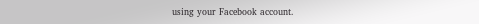using your Facebook account.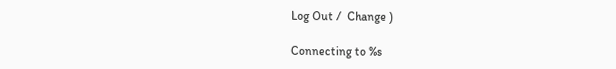Log Out /  Change )

Connecting to %s